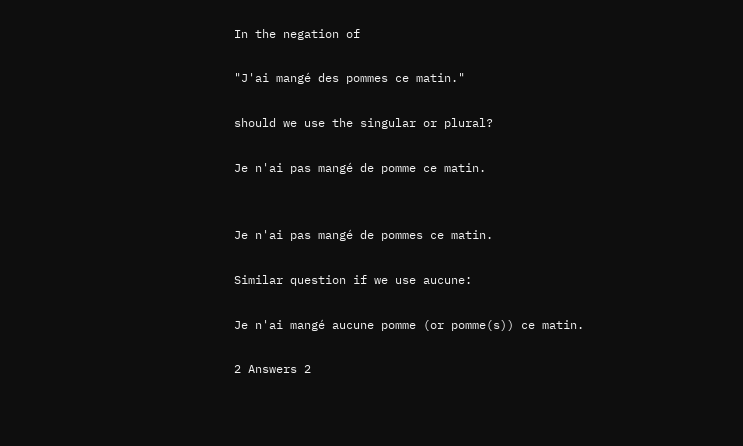In the negation of

"J'ai mangé des pommes ce matin."

should we use the singular or plural?

Je n'ai pas mangé de pomme ce matin.


Je n'ai pas mangé de pommes ce matin.

Similar question if we use aucune:

Je n'ai mangé aucune pomme (or pomme(s)) ce matin.

2 Answers 2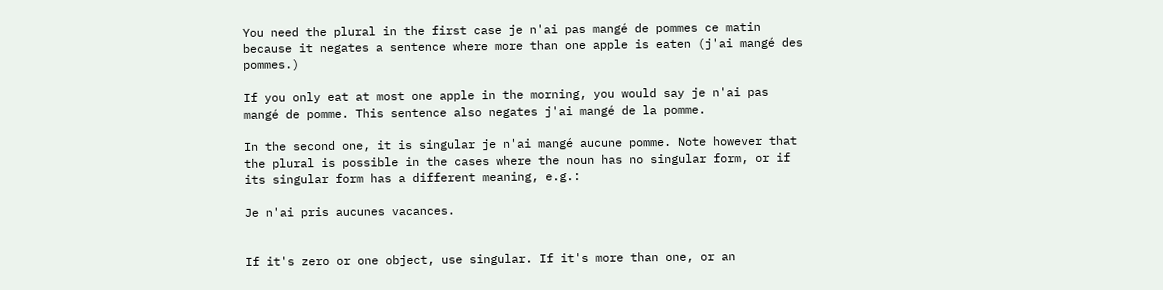You need the plural in the first case je n'ai pas mangé de pommes ce matin because it negates a sentence where more than one apple is eaten (j'ai mangé des pommes.)

If you only eat at most one apple in the morning, you would say je n'ai pas mangé de pomme. This sentence also negates j'ai mangé de la pomme.

In the second one, it is singular je n'ai mangé aucune pomme. Note however that the plural is possible in the cases where the noun has no singular form, or if its singular form has a different meaning, e.g.:

Je n'ai pris aucunes vacances.


If it's zero or one object, use singular. If it's more than one, or an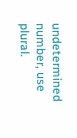undetermined number, use plural.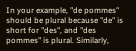In your example, "de pommes" should be plural because "de" is short for "des", and "des pommes" is plural. Similarly,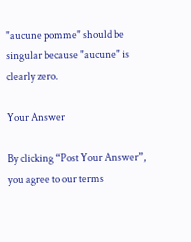"aucune pomme" should be singular because "aucune" is clearly zero.

Your Answer

By clicking “Post Your Answer”, you agree to our terms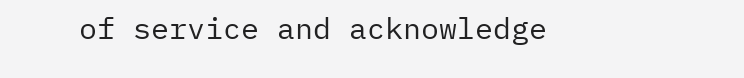of service and acknowledge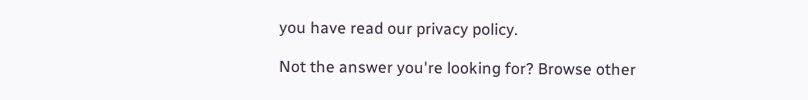you have read our privacy policy.

Not the answer you're looking for? Browse other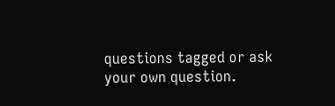questions tagged or ask your own question.